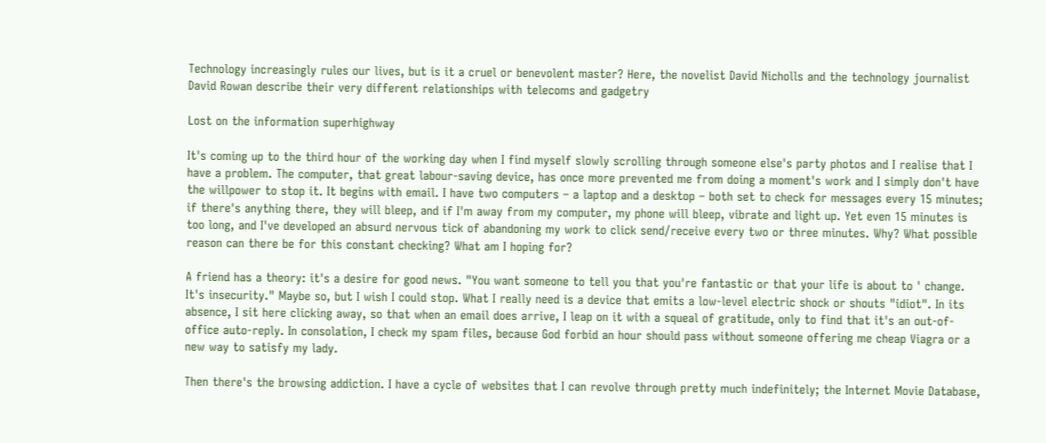Technology increasingly rules our lives, but is it a cruel or benevolent master? Here, the novelist David Nicholls and the technology journalist David Rowan describe their very different relationships with telecoms and gadgetry

Lost on the information superhighway

It's coming up to the third hour of the working day when I find myself slowly scrolling through someone else's party photos and I realise that I have a problem. The computer, that great labour-saving device, has once more prevented me from doing a moment's work and I simply don't have the willpower to stop it. It begins with email. I have two computers – a laptop and a desktop – both set to check for messages every 15 minutes; if there's anything there, they will bleep, and if I'm away from my computer, my phone will bleep, vibrate and light up. Yet even 15 minutes is too long, and I've developed an absurd nervous tick of abandoning my work to click send/receive every two or three minutes. Why? What possible reason can there be for this constant checking? What am I hoping for?

A friend has a theory: it's a desire for good news. "You want someone to tell you that you're fantastic or that your life is about to ' change. It's insecurity." Maybe so, but I wish I could stop. What I really need is a device that emits a low-level electric shock or shouts "idiot". In its absence, I sit here clicking away, so that when an email does arrive, I leap on it with a squeal of gratitude, only to find that it's an out-of-office auto-reply. In consolation, I check my spam files, because God forbid an hour should pass without someone offering me cheap Viagra or a new way to satisfy my lady.

Then there's the browsing addiction. I have a cycle of websites that I can revolve through pretty much indefinitely; the Internet Movie Database,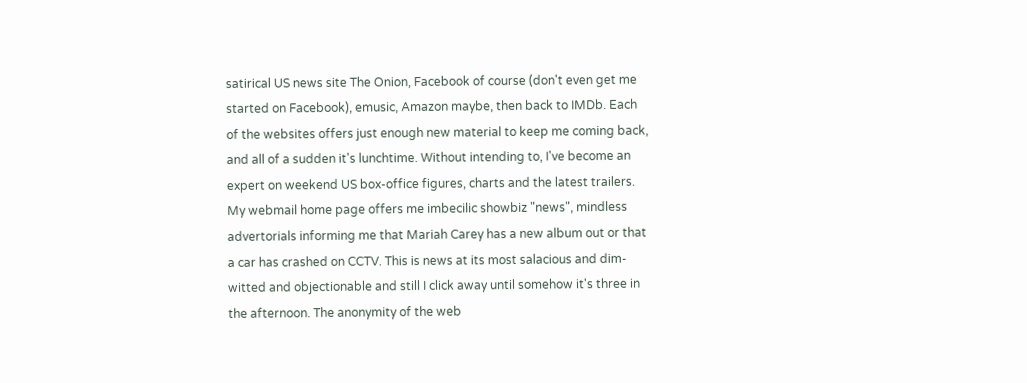satirical US news site The Onion, Facebook of course (don't even get me started on Facebook), emusic, Amazon maybe, then back to IMDb. Each of the websites offers just enough new material to keep me coming back, and all of a sudden it's lunchtime. Without intending to, I've become an expert on weekend US box-office figures, charts and the latest trailers. My webmail home page offers me imbecilic showbiz "news", mindless advertorials informing me that Mariah Carey has a new album out or that a car has crashed on CCTV. This is news at its most salacious and dim-witted and objectionable and still I click away until somehow it's three in the afternoon. The anonymity of the web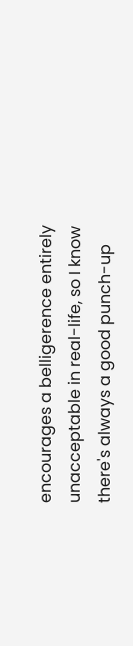encourages a belligerence entirely unacceptable in real-life, so I know there's always a good punch-up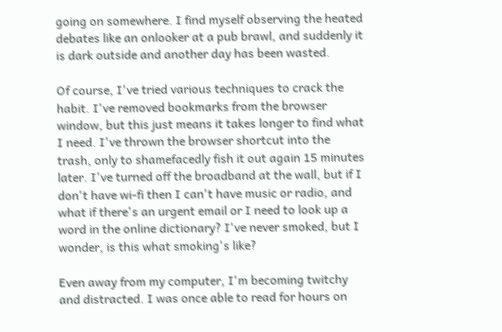going on somewhere. I find myself observing the heated debates like an onlooker at a pub brawl, and suddenly it is dark outside and another day has been wasted.

Of course, I've tried various techniques to crack the habit. I've removed bookmarks from the browser window, but this just means it takes longer to find what I need. I've thrown the browser shortcut into the trash, only to shamefacedly fish it out again 15 minutes later. I've turned off the broadband at the wall, but if I don't have wi-fi then I can't have music or radio, and what if there's an urgent email or I need to look up a word in the online dictionary? I've never smoked, but I wonder, is this what smoking's like?

Even away from my computer, I'm becoming twitchy and distracted. I was once able to read for hours on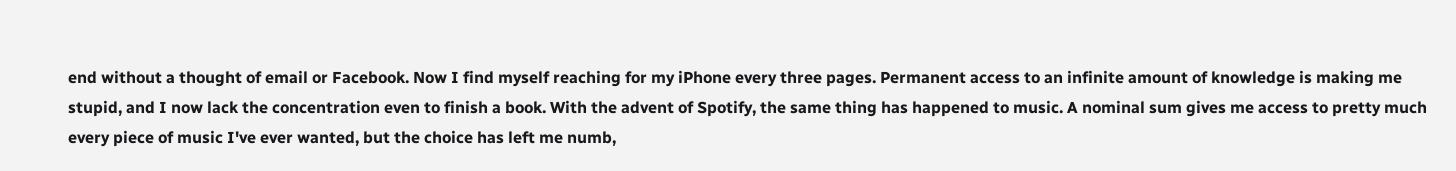end without a thought of email or Facebook. Now I find myself reaching for my iPhone every three pages. Permanent access to an infinite amount of knowledge is making me stupid, and I now lack the concentration even to finish a book. With the advent of Spotify, the same thing has happened to music. A nominal sum gives me access to pretty much every piece of music I've ever wanted, but the choice has left me numb,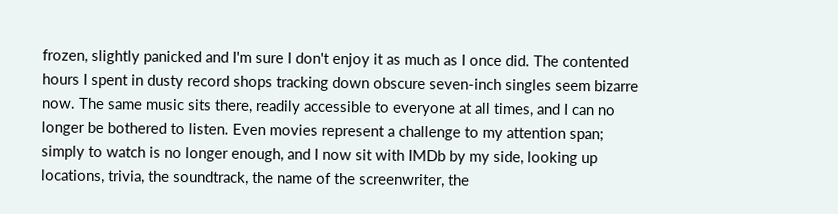frozen, slightly panicked and I'm sure I don't enjoy it as much as I once did. The contented hours I spent in dusty record shops tracking down obscure seven-inch singles seem bizarre now. The same music sits there, readily accessible to everyone at all times, and I can no longer be bothered to listen. Even movies represent a challenge to my attention span; simply to watch is no longer enough, and I now sit with IMDb by my side, looking up locations, trivia, the soundtrack, the name of the screenwriter, the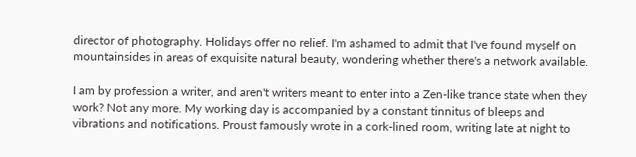director of photography. Holidays offer no relief. I'm ashamed to admit that I've found myself on mountainsides in areas of exquisite natural beauty, wondering whether there's a network available.

I am by profession a writer, and aren't writers meant to enter into a Zen-like trance state when they work? Not any more. My working day is accompanied by a constant tinnitus of bleeps and vibrations and notifications. Proust famously wrote in a cork-lined room, writing late at night to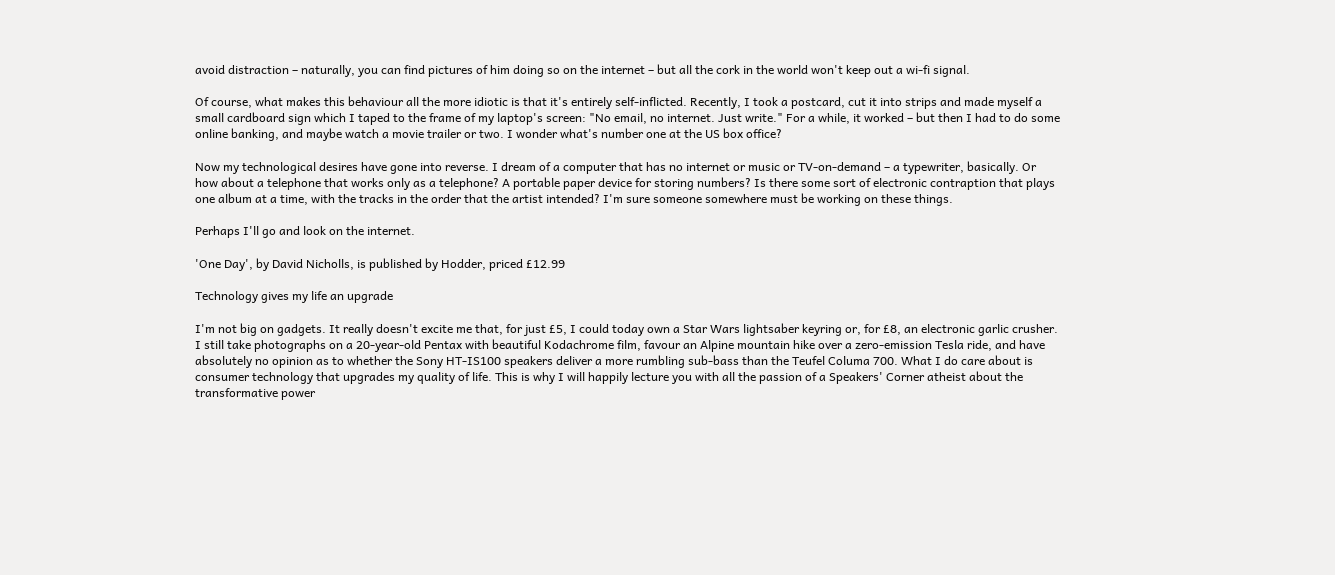avoid distraction – naturally, you can find pictures of him doing so on the internet – but all the cork in the world won't keep out a wi-fi signal.

Of course, what makes this behaviour all the more idiotic is that it's entirely self-inflicted. Recently, I took a postcard, cut it into strips and made myself a small cardboard sign which I taped to the frame of my laptop's screen: "No email, no internet. Just write." For a while, it worked – but then I had to do some online banking, and maybe watch a movie trailer or two. I wonder what's number one at the US box office?

Now my technological desires have gone into reverse. I dream of a computer that has no internet or music or TV-on-demand – a typewriter, basically. Or how about a telephone that works only as a telephone? A portable paper device for storing numbers? Is there some sort of electronic contraption that plays one album at a time, with the tracks in the order that the artist intended? I'm sure someone somewhere must be working on these things.

Perhaps I'll go and look on the internet.

'One Day', by David Nicholls, is published by Hodder, priced £12.99

Technology gives my life an upgrade

I'm not big on gadgets. It really doesn't excite me that, for just £5, I could today own a Star Wars lightsaber keyring or, for £8, an electronic garlic crusher. I still take photographs on a 20-year-old Pentax with beautiful Kodachrome film, favour an Alpine mountain hike over a zero-emission Tesla ride, and have absolutely no opinion as to whether the Sony HT-IS100 speakers deliver a more rumbling sub-bass than the Teufel Columa 700. What I do care about is consumer technology that upgrades my quality of life. This is why I will happily lecture you with all the passion of a Speakers' Corner atheist about the transformative power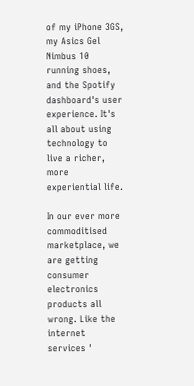of my iPhone 3GS, my Asics Gel Nimbus 10 running shoes, and the Spotify dashboard's user experience. It's all about using technology to live a richer, more experiential life.

In our ever more commoditised marketplace, we are getting consumer electronics products all wrong. Like the internet services '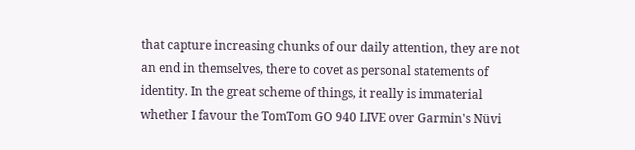that capture increasing chunks of our daily attention, they are not an end in themselves, there to covet as personal statements of identity. In the great scheme of things, it really is immaterial whether I favour the TomTom GO 940 LIVE over Garmin's Nüvi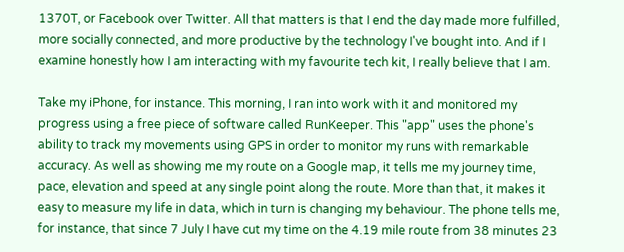1370T, or Facebook over Twitter. All that matters is that I end the day made more fulfilled, more socially connected, and more productive by the technology I've bought into. And if I examine honestly how I am interacting with my favourite tech kit, I really believe that I am.

Take my iPhone, for instance. This morning, I ran into work with it and monitored my progress using a free piece of software called RunKeeper. This "app" uses the phone's ability to track my movements using GPS in order to monitor my runs with remarkable accuracy. As well as showing me my route on a Google map, it tells me my journey time, pace, elevation and speed at any single point along the route. More than that, it makes it easy to measure my life in data, which in turn is changing my behaviour. The phone tells me, for instance, that since 7 July I have cut my time on the 4.19 mile route from 38 minutes 23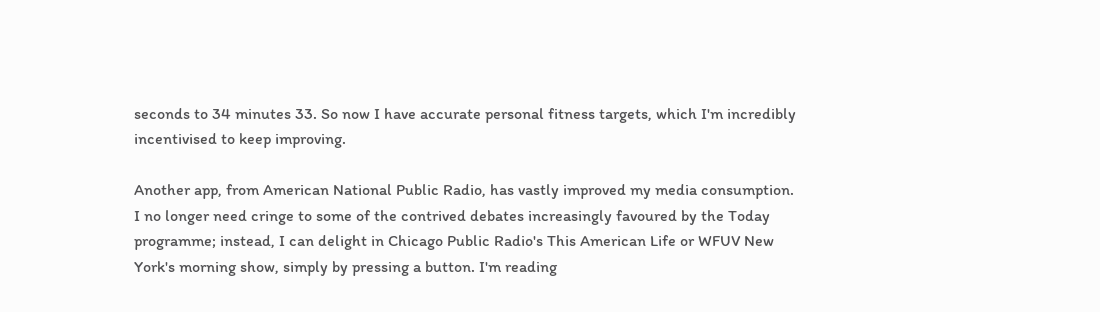seconds to 34 minutes 33. So now I have accurate personal fitness targets, which I'm incredibly incentivised to keep improving.

Another app, from American National Public Radio, has vastly improved my media consumption. I no longer need cringe to some of the contrived debates increasingly favoured by the Today programme; instead, I can delight in Chicago Public Radio's This American Life or WFUV New York's morning show, simply by pressing a button. I'm reading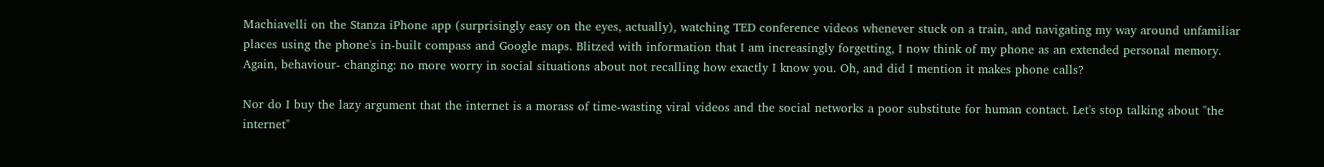Machiavelli on the Stanza iPhone app (surprisingly easy on the eyes, actually), watching TED conference videos whenever stuck on a train, and navigating my way around unfamiliar places using the phone's in-built compass and Google maps. Blitzed with information that I am increasingly forgetting, I now think of my phone as an extended personal memory. Again, behaviour- changing: no more worry in social situations about not recalling how exactly I know you. Oh, and did I mention it makes phone calls?

Nor do I buy the lazy argument that the internet is a morass of time-wasting viral videos and the social networks a poor substitute for human contact. Let's stop talking about "the internet"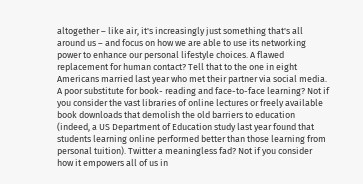altogether – like air, it's increasingly just something that's all around us – and focus on how we are able to use its networking power to enhance our personal lifestyle choices. A flawed replacement for human contact? Tell that to the one in eight Americans married last year who met their partner via social media. A poor substitute for book- reading and face-to-face learning? Not if you consider the vast libraries of online lectures or freely available book downloads that demolish the old barriers to education (indeed, a US Department of Education study last year found that students learning online performed better than those learning from personal tuition). Twitter a meaningless fad? Not if you consider how it empowers all of us in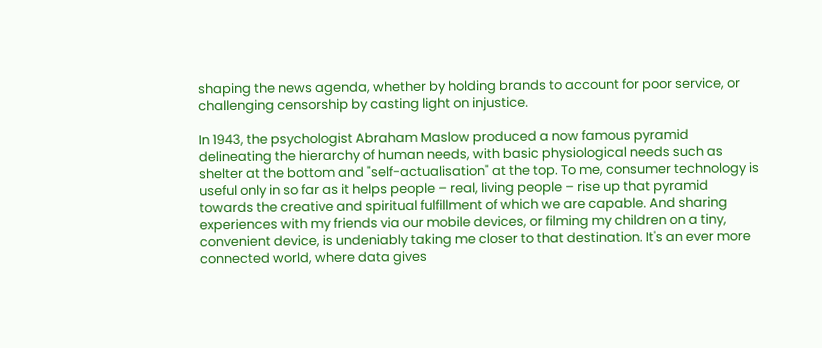shaping the news agenda, whether by holding brands to account for poor service, or challenging censorship by casting light on injustice.

In 1943, the psychologist Abraham Maslow produced a now famous pyramid delineating the hierarchy of human needs, with basic physiological needs such as shelter at the bottom and "self-actualisation" at the top. To me, consumer technology is useful only in so far as it helps people – real, living people – rise up that pyramid towards the creative and spiritual fulfillment of which we are capable. And sharing experiences with my friends via our mobile devices, or filming my children on a tiny, convenient device, is undeniably taking me closer to that destination. It's an ever more connected world, where data gives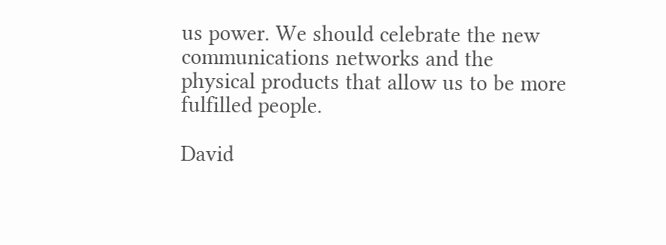us power. We should celebrate the new communications networks and the physical products that allow us to be more fulfilled people.

David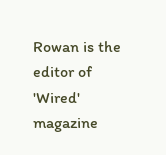Rowan is the editor of 'Wired' magazine